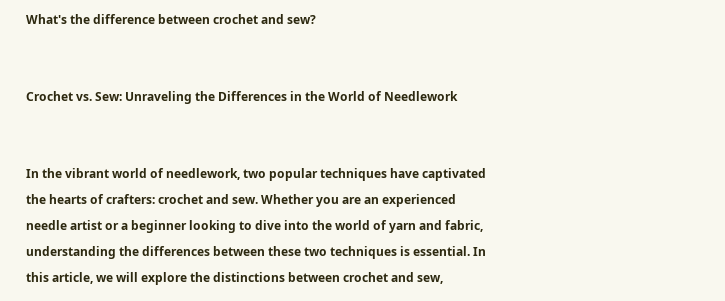What's the difference between crochet and sew?


Crochet vs. Sew: Unraveling the Differences in the World of Needlework


In the vibrant world of needlework, two popular techniques have captivated the hearts of crafters: crochet and sew. Whether you are an experienced needle artist or a beginner looking to dive into the world of yarn and fabric, understanding the differences between these two techniques is essential. In this article, we will explore the distinctions between crochet and sew,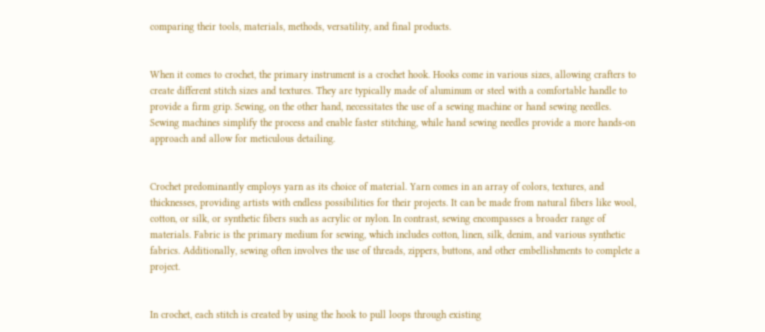comparing their tools, materials, methods, versatility, and final products.


When it comes to crochet, the primary instrument is a crochet hook. Hooks come in various sizes, allowing crafters to create different stitch sizes and textures. They are typically made of aluminum or steel with a comfortable handle to provide a firm grip. Sewing, on the other hand, necessitates the use of a sewing machine or hand sewing needles. Sewing machines simplify the process and enable faster stitching, while hand sewing needles provide a more hands-on approach and allow for meticulous detailing.


Crochet predominantly employs yarn as its choice of material. Yarn comes in an array of colors, textures, and thicknesses, providing artists with endless possibilities for their projects. It can be made from natural fibers like wool, cotton, or silk, or synthetic fibers such as acrylic or nylon. In contrast, sewing encompasses a broader range of materials. Fabric is the primary medium for sewing, which includes cotton, linen, silk, denim, and various synthetic fabrics. Additionally, sewing often involves the use of threads, zippers, buttons, and other embellishments to complete a project.


In crochet, each stitch is created by using the hook to pull loops through existing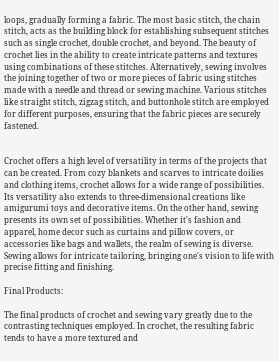loops, gradually forming a fabric. The most basic stitch, the chain stitch, acts as the building block for establishing subsequent stitches such as single crochet, double crochet, and beyond. The beauty of crochet lies in the ability to create intricate patterns and textures using combinations of these stitches. Alternatively, sewing involves the joining together of two or more pieces of fabric using stitches made with a needle and thread or sewing machine. Various stitches like straight stitch, zigzag stitch, and buttonhole stitch are employed for different purposes, ensuring that the fabric pieces are securely fastened.


Crochet offers a high level of versatility in terms of the projects that can be created. From cozy blankets and scarves to intricate doilies and clothing items, crochet allows for a wide range of possibilities. Its versatility also extends to three-dimensional creations like amigurumi toys and decorative items. On the other hand, sewing presents its own set of possibilities. Whether it's fashion and apparel, home decor such as curtains and pillow covers, or accessories like bags and wallets, the realm of sewing is diverse. Sewing allows for intricate tailoring, bringing one's vision to life with precise fitting and finishing.

Final Products:

The final products of crochet and sewing vary greatly due to the contrasting techniques employed. In crochet, the resulting fabric tends to have a more textured and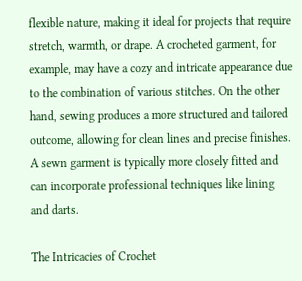flexible nature, making it ideal for projects that require stretch, warmth, or drape. A crocheted garment, for example, may have a cozy and intricate appearance due to the combination of various stitches. On the other hand, sewing produces a more structured and tailored outcome, allowing for clean lines and precise finishes. A sewn garment is typically more closely fitted and can incorporate professional techniques like lining and darts.

The Intricacies of Crochet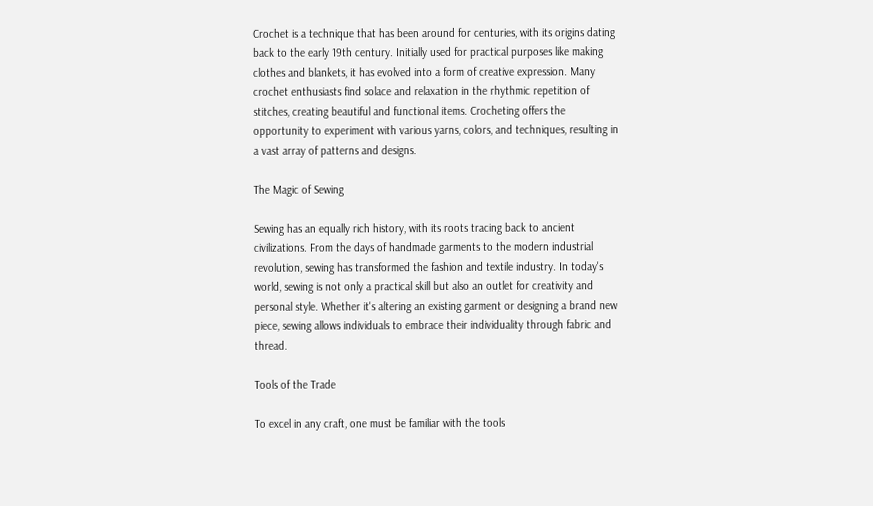Crochet is a technique that has been around for centuries, with its origins dating back to the early 19th century. Initially used for practical purposes like making clothes and blankets, it has evolved into a form of creative expression. Many crochet enthusiasts find solace and relaxation in the rhythmic repetition of stitches, creating beautiful and functional items. Crocheting offers the opportunity to experiment with various yarns, colors, and techniques, resulting in a vast array of patterns and designs.

The Magic of Sewing

Sewing has an equally rich history, with its roots tracing back to ancient civilizations. From the days of handmade garments to the modern industrial revolution, sewing has transformed the fashion and textile industry. In today's world, sewing is not only a practical skill but also an outlet for creativity and personal style. Whether it's altering an existing garment or designing a brand new piece, sewing allows individuals to embrace their individuality through fabric and thread.

Tools of the Trade

To excel in any craft, one must be familiar with the tools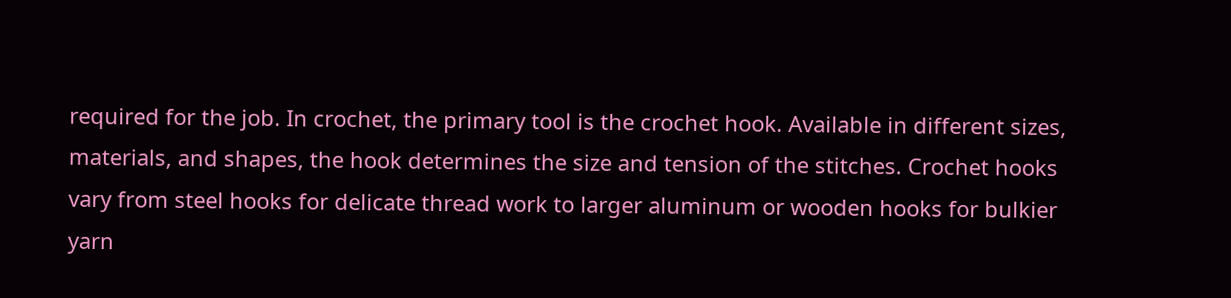required for the job. In crochet, the primary tool is the crochet hook. Available in different sizes, materials, and shapes, the hook determines the size and tension of the stitches. Crochet hooks vary from steel hooks for delicate thread work to larger aluminum or wooden hooks for bulkier yarn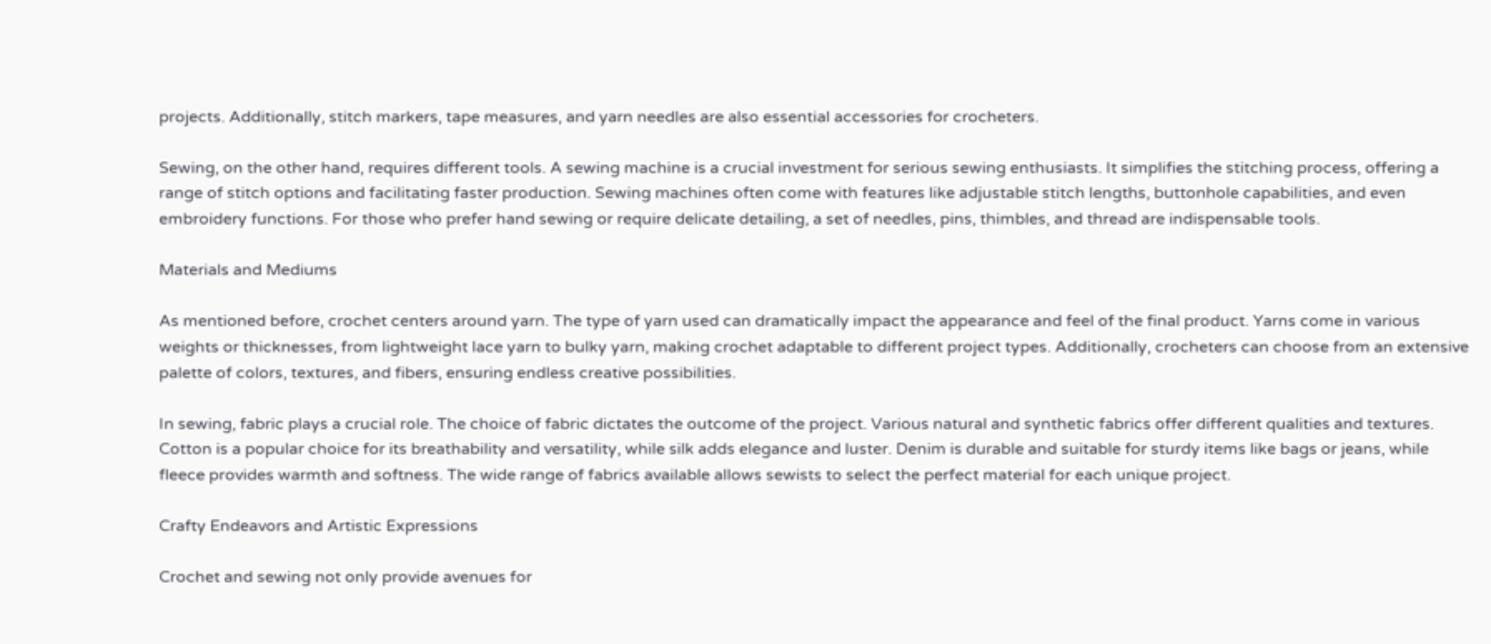projects. Additionally, stitch markers, tape measures, and yarn needles are also essential accessories for crocheters.

Sewing, on the other hand, requires different tools. A sewing machine is a crucial investment for serious sewing enthusiasts. It simplifies the stitching process, offering a range of stitch options and facilitating faster production. Sewing machines often come with features like adjustable stitch lengths, buttonhole capabilities, and even embroidery functions. For those who prefer hand sewing or require delicate detailing, a set of needles, pins, thimbles, and thread are indispensable tools.

Materials and Mediums

As mentioned before, crochet centers around yarn. The type of yarn used can dramatically impact the appearance and feel of the final product. Yarns come in various weights or thicknesses, from lightweight lace yarn to bulky yarn, making crochet adaptable to different project types. Additionally, crocheters can choose from an extensive palette of colors, textures, and fibers, ensuring endless creative possibilities.

In sewing, fabric plays a crucial role. The choice of fabric dictates the outcome of the project. Various natural and synthetic fabrics offer different qualities and textures. Cotton is a popular choice for its breathability and versatility, while silk adds elegance and luster. Denim is durable and suitable for sturdy items like bags or jeans, while fleece provides warmth and softness. The wide range of fabrics available allows sewists to select the perfect material for each unique project.

Crafty Endeavors and Artistic Expressions

Crochet and sewing not only provide avenues for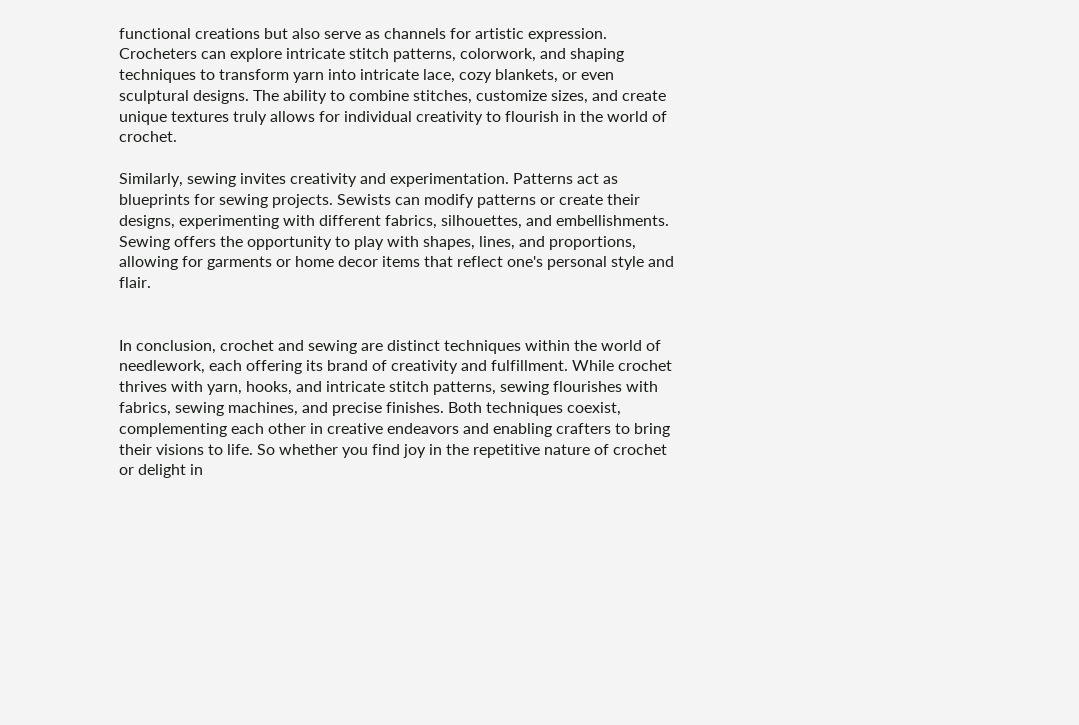functional creations but also serve as channels for artistic expression. Crocheters can explore intricate stitch patterns, colorwork, and shaping techniques to transform yarn into intricate lace, cozy blankets, or even sculptural designs. The ability to combine stitches, customize sizes, and create unique textures truly allows for individual creativity to flourish in the world of crochet.

Similarly, sewing invites creativity and experimentation. Patterns act as blueprints for sewing projects. Sewists can modify patterns or create their designs, experimenting with different fabrics, silhouettes, and embellishments. Sewing offers the opportunity to play with shapes, lines, and proportions, allowing for garments or home decor items that reflect one's personal style and flair.


In conclusion, crochet and sewing are distinct techniques within the world of needlework, each offering its brand of creativity and fulfillment. While crochet thrives with yarn, hooks, and intricate stitch patterns, sewing flourishes with fabrics, sewing machines, and precise finishes. Both techniques coexist, complementing each other in creative endeavors and enabling crafters to bring their visions to life. So whether you find joy in the repetitive nature of crochet or delight in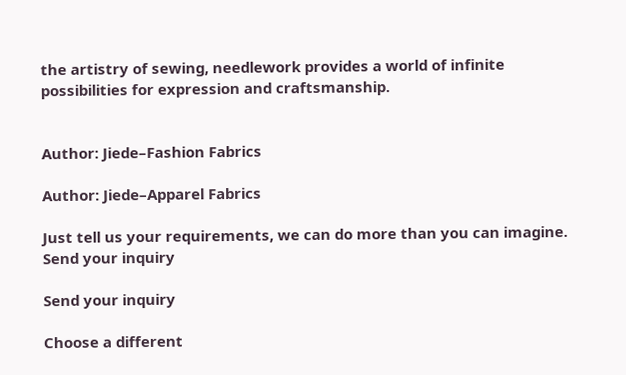the artistry of sewing, needlework provides a world of infinite possibilities for expression and craftsmanship.


Author: Jiede–Fashion Fabrics

Author: Jiede–Apparel Fabrics

Just tell us your requirements, we can do more than you can imagine.
Send your inquiry

Send your inquiry

Choose a different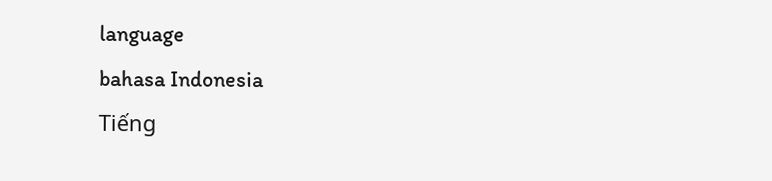language
bahasa Indonesia
Tiếng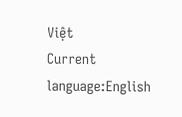Việt
Current language:English